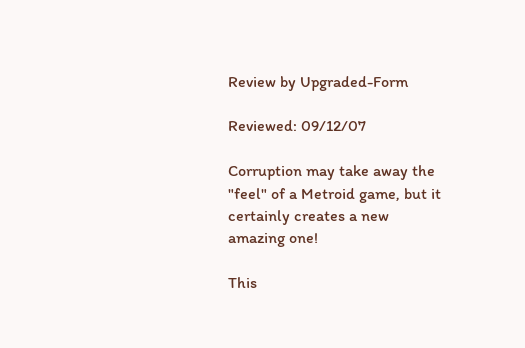Review by Upgraded-Form

Reviewed: 09/12/07

Corruption may take away the "feel" of a Metroid game, but it certainly creates a new amazing one!

This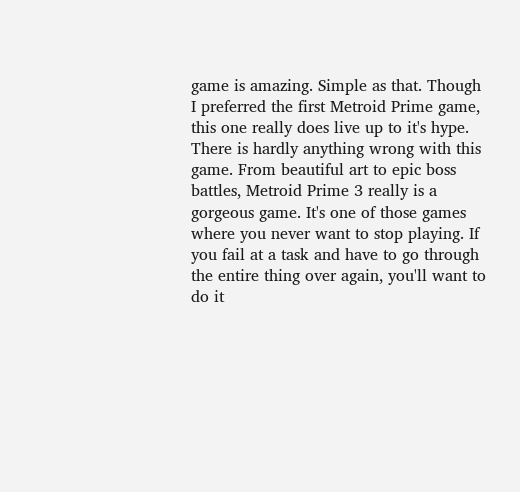game is amazing. Simple as that. Though I preferred the first Metroid Prime game, this one really does live up to it's hype. There is hardly anything wrong with this game. From beautiful art to epic boss battles, Metroid Prime 3 really is a gorgeous game. It's one of those games where you never want to stop playing. If you fail at a task and have to go through the entire thing over again, you'll want to do it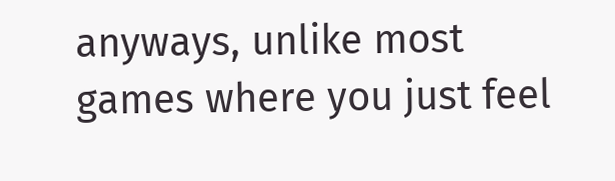anyways, unlike most games where you just feel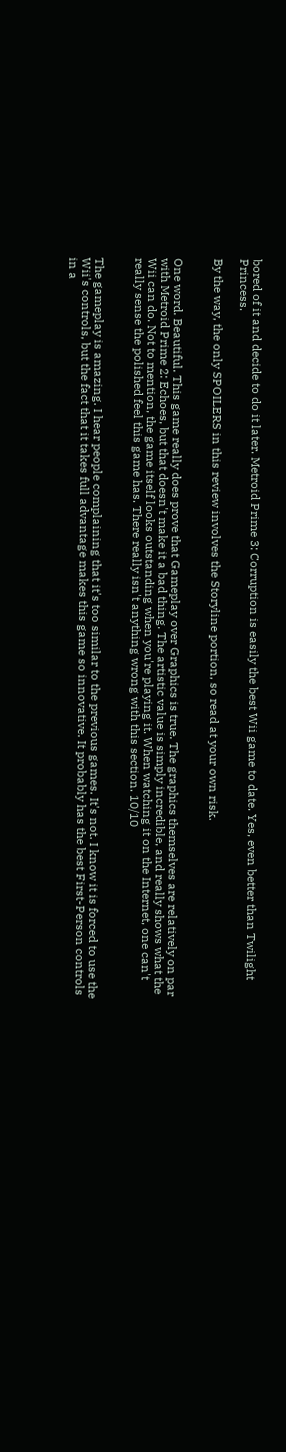bored of it and decide to do it later. Metroid Prime 3: Corruption is easily the best Wii game to date. Yes, even better than Twilight Princess.

By the way, the only SPOILERS in this review involves the Storyline portion, so read at your own risk.


One word. Beautiful. This game really does prove that Gameplay over Graphics is true. The graphics themselves are relatively on par with Metroid Prime 2: Echoes, but that doesn't make it a bad thing. The artistic value is simply incredible, and really shows what the Wii can do. Not to mention, the game itself looks outstanding when you're playing it. When watching it on the Internet, one can't really sense the polished feel this game has. There really isn't anything wrong with this section. 10/10


The gameplay is amazing. I hear people complaining that it's too similar to the previous games. It's not. I know it is forced to use the Wii's controls, but the fact that it takes full advantage makes this game so innovative. It probably has the best First-Person controls in a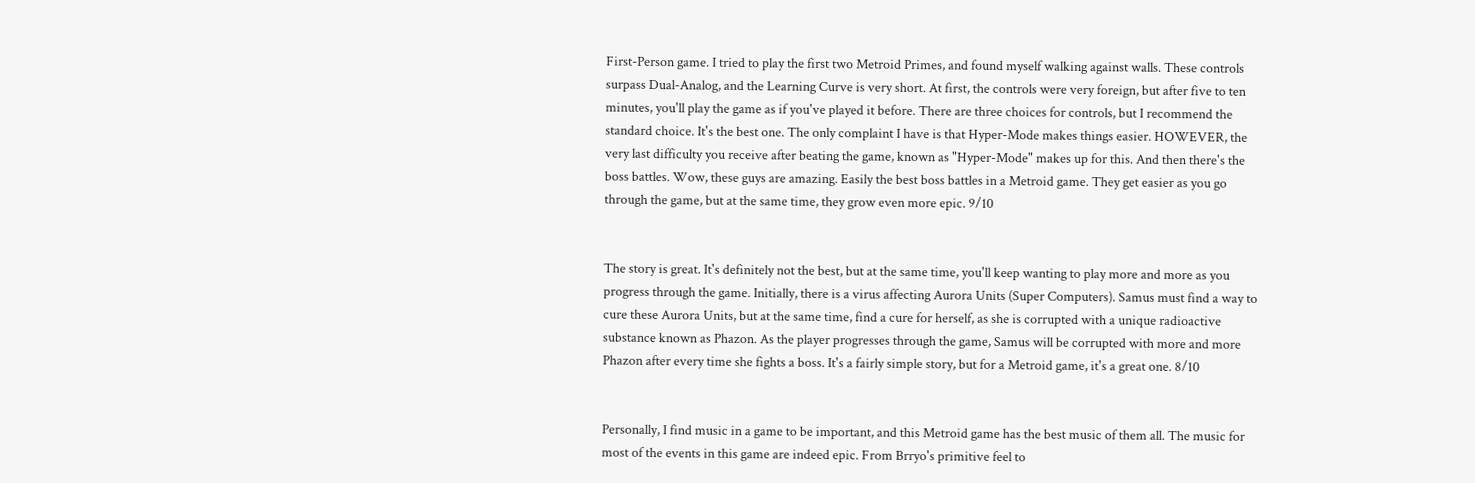First-Person game. I tried to play the first two Metroid Primes, and found myself walking against walls. These controls surpass Dual-Analog, and the Learning Curve is very short. At first, the controls were very foreign, but after five to ten minutes, you'll play the game as if you've played it before. There are three choices for controls, but I recommend the standard choice. It's the best one. The only complaint I have is that Hyper-Mode makes things easier. HOWEVER, the very last difficulty you receive after beating the game, known as "Hyper-Mode" makes up for this. And then there's the boss battles. Wow, these guys are amazing. Easily the best boss battles in a Metroid game. They get easier as you go through the game, but at the same time, they grow even more epic. 9/10


The story is great. It's definitely not the best, but at the same time, you'll keep wanting to play more and more as you progress through the game. Initially, there is a virus affecting Aurora Units (Super Computers). Samus must find a way to cure these Aurora Units, but at the same time, find a cure for herself, as she is corrupted with a unique radioactive substance known as Phazon. As the player progresses through the game, Samus will be corrupted with more and more Phazon after every time she fights a boss. It's a fairly simple story, but for a Metroid game, it's a great one. 8/10


Personally, I find music in a game to be important, and this Metroid game has the best music of them all. The music for most of the events in this game are indeed epic. From Brryo's primitive feel to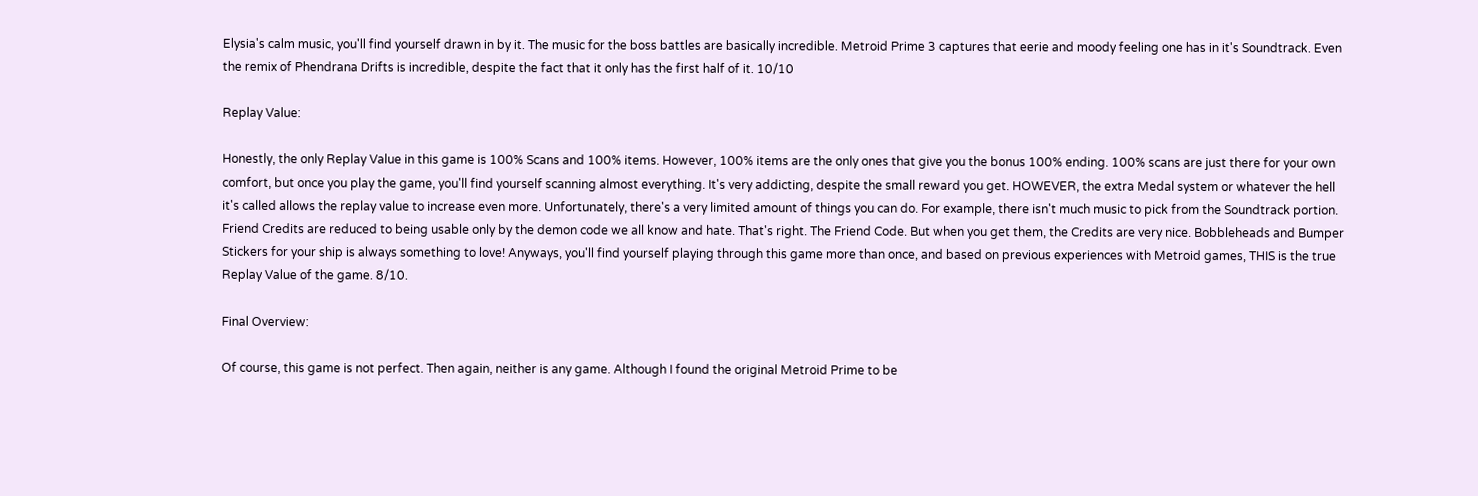Elysia's calm music, you'll find yourself drawn in by it. The music for the boss battles are basically incredible. Metroid Prime 3 captures that eerie and moody feeling one has in it's Soundtrack. Even the remix of Phendrana Drifts is incredible, despite the fact that it only has the first half of it. 10/10

Replay Value:

Honestly, the only Replay Value in this game is 100% Scans and 100% items. However, 100% items are the only ones that give you the bonus 100% ending. 100% scans are just there for your own comfort, but once you play the game, you'll find yourself scanning almost everything. It's very addicting, despite the small reward you get. HOWEVER, the extra Medal system or whatever the hell it's called allows the replay value to increase even more. Unfortunately, there's a very limited amount of things you can do. For example, there isn't much music to pick from the Soundtrack portion. Friend Credits are reduced to being usable only by the demon code we all know and hate. That's right. The Friend Code. But when you get them, the Credits are very nice. Bobbleheads and Bumper Stickers for your ship is always something to love! Anyways, you'll find yourself playing through this game more than once, and based on previous experiences with Metroid games, THIS is the true Replay Value of the game. 8/10.

Final Overview:

Of course, this game is not perfect. Then again, neither is any game. Although I found the original Metroid Prime to be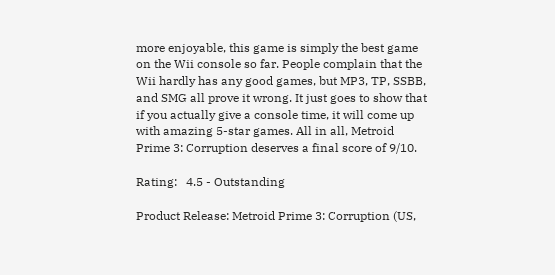more enjoyable, this game is simply the best game on the Wii console so far. People complain that the Wii hardly has any good games, but MP3, TP, SSBB, and SMG all prove it wrong. It just goes to show that if you actually give a console time, it will come up with amazing 5-star games. All in all, Metroid Prime 3: Corruption deserves a final score of 9/10.

Rating:   4.5 - Outstanding

Product Release: Metroid Prime 3: Corruption (US,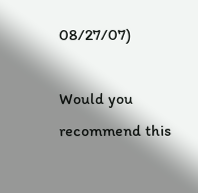08/27/07)

Would you recommend this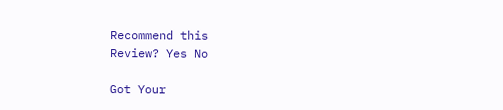Recommend this
Review? Yes No

Got Your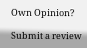Own Opinion?

Submit a review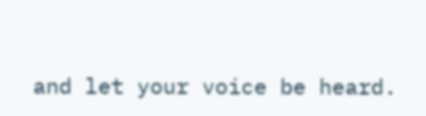and let your voice be heard.